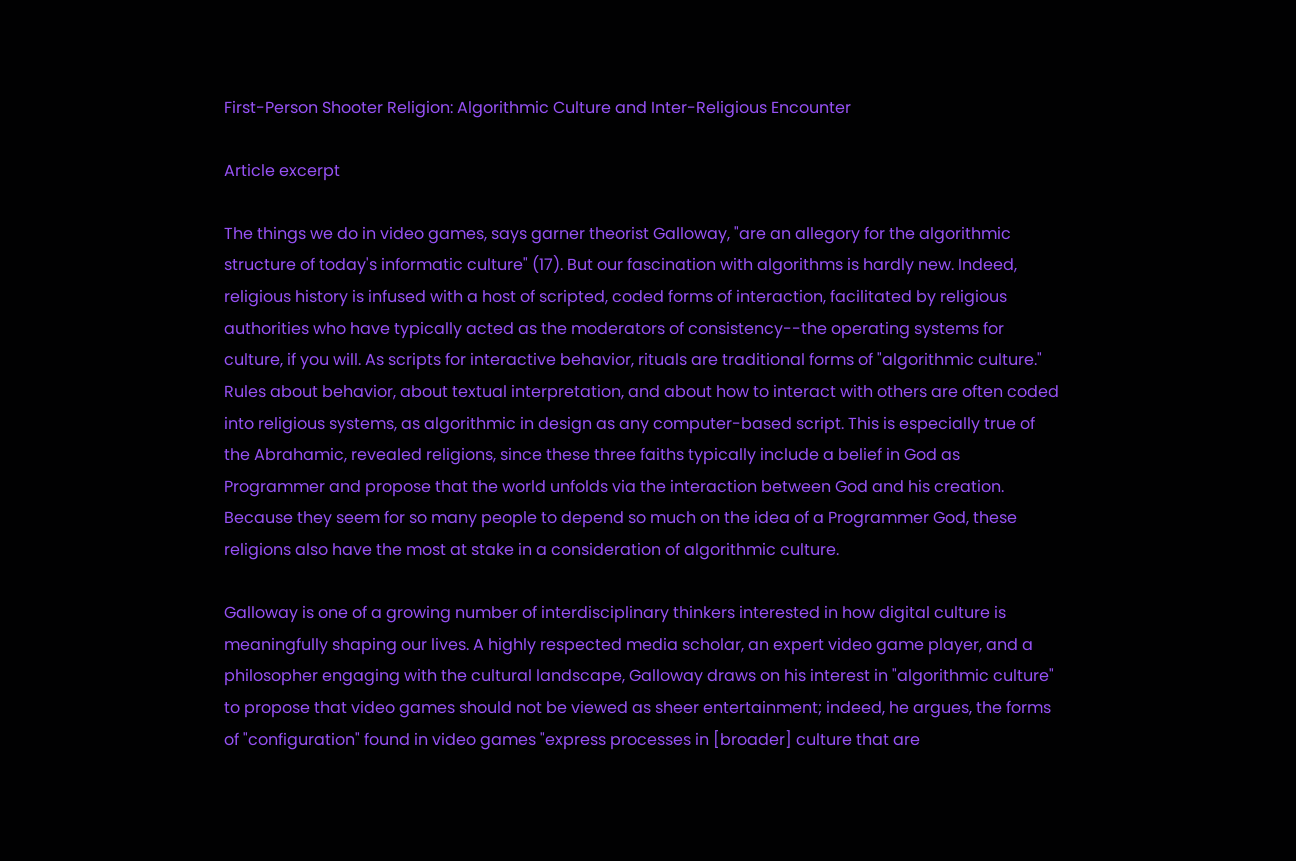First-Person Shooter Religion: Algorithmic Culture and Inter-Religious Encounter

Article excerpt

The things we do in video games, says garner theorist Galloway, "are an allegory for the algorithmic structure of today's informatic culture" (17). But our fascination with algorithms is hardly new. Indeed, religious history is infused with a host of scripted, coded forms of interaction, facilitated by religious authorities who have typically acted as the moderators of consistency--the operating systems for culture, if you will. As scripts for interactive behavior, rituals are traditional forms of "algorithmic culture." Rules about behavior, about textual interpretation, and about how to interact with others are often coded into religious systems, as algorithmic in design as any computer-based script. This is especially true of the Abrahamic, revealed religions, since these three faiths typically include a belief in God as Programmer and propose that the world unfolds via the interaction between God and his creation. Because they seem for so many people to depend so much on the idea of a Programmer God, these religions also have the most at stake in a consideration of algorithmic culture.

Galloway is one of a growing number of interdisciplinary thinkers interested in how digital culture is meaningfully shaping our lives. A highly respected media scholar, an expert video game player, and a philosopher engaging with the cultural landscape, Galloway draws on his interest in "algorithmic culture" to propose that video games should not be viewed as sheer entertainment; indeed, he argues, the forms of "configuration" found in video games "express processes in [broader] culture that are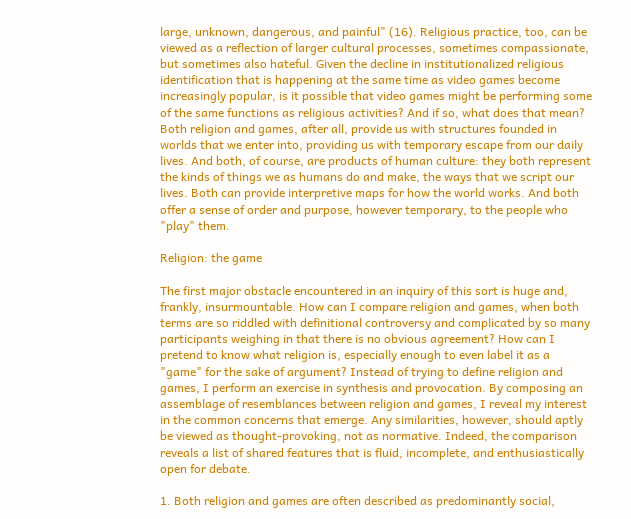large, unknown, dangerous, and painful" (16). Religious practice, too, can be viewed as a reflection of larger cultural processes, sometimes compassionate, but sometimes also hateful. Given the decline in institutionalized religious identification that is happening at the same time as video games become increasingly popular, is it possible that video games might be performing some of the same functions as religious activities? And if so, what does that mean? Both religion and games, after all, provide us with structures founded in worlds that we enter into, providing us with temporary escape from our daily lives. And both, of course, are products of human culture: they both represent the kinds of things we as humans do and make, the ways that we script our lives. Both can provide interpretive maps for how the world works. And both offer a sense of order and purpose, however temporary, to the people who "play" them.

Religion: the game

The first major obstacle encountered in an inquiry of this sort is huge and, frankly, insurmountable. How can I compare religion and games, when both terms are so riddled with definitional controversy and complicated by so many participants weighing in that there is no obvious agreement? How can I pretend to know what religion is, especially enough to even label it as a "game" for the sake of argument? Instead of trying to define religion and games, I perform an exercise in synthesis and provocation. By composing an assemblage of resemblances between religion and games, I reveal my interest in the common concerns that emerge. Any similarities, however, should aptly be viewed as thought-provoking, not as normative. Indeed, the comparison reveals a list of shared features that is fluid, incomplete, and enthusiastically open for debate.

1. Both religion and games are often described as predominantly social,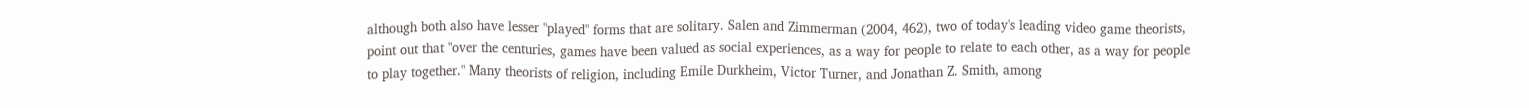although both also have lesser "played" forms that are solitary. Salen and Zimmerman (2004, 462), two of today's leading video game theorists, point out that "over the centuries, games have been valued as social experiences, as a way for people to relate to each other, as a way for people to play together." Many theorists of religion, including Emile Durkheim, Victor Turner, and Jonathan Z. Smith, among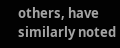others, have similarly noted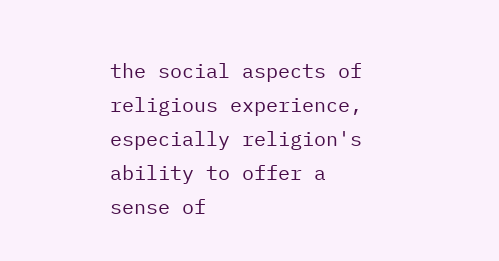the social aspects of religious experience, especially religion's ability to offer a sense of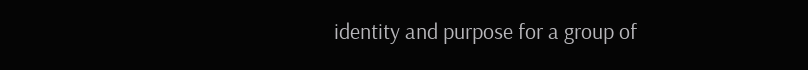identity and purpose for a group of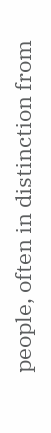people, often in distinction from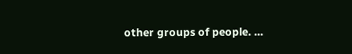other groups of people. …